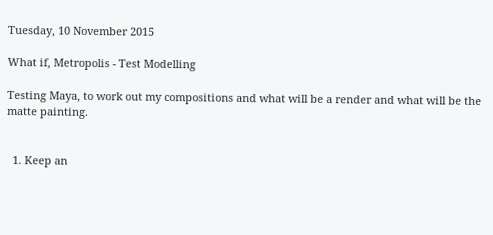Tuesday, 10 November 2015

What if, Metropolis - Test Modelling

Testing Maya, to work out my compositions and what will be a render and what will be the matte painting.


  1. Keep an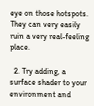eye on those hotspots. They can very easily ruin a very real-feeling place.

  2. Try adding, a surface shader to your environment and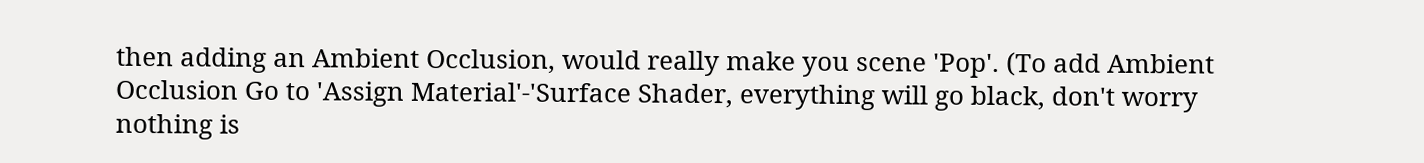then adding an Ambient Occlusion, would really make you scene 'Pop'. (To add Ambient Occlusion Go to 'Assign Material'-'Surface Shader, everything will go black, don't worry nothing is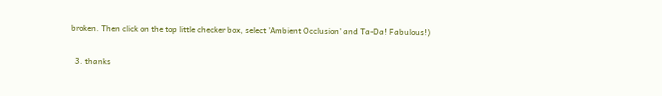broken. Then click on the top little checker box, select 'Ambient Occlusion' and Ta-Da! Fabulous!)

  3. thanks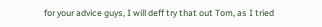for your advice guys, I will deff try that out Tom, as I tried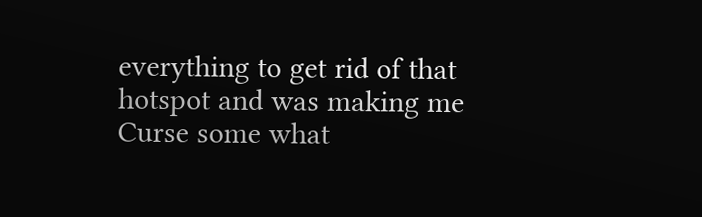everything to get rid of that hotspot and was making me Curse some what